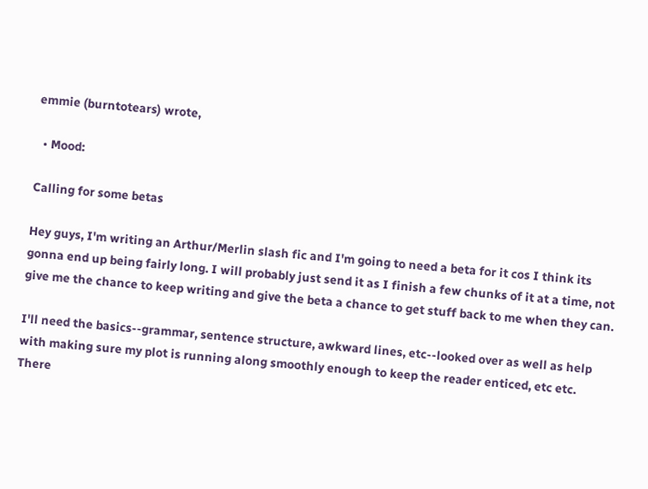emmie (burntotears) wrote,

  • Mood:

Calling for some betas

Hey guys, I'm writing an Arthur/Merlin slash fic and I'm going to need a beta for it cos I think its gonna end up being fairly long. I will probably just send it as I finish a few chunks of it at a time, not give me the chance to keep writing and give the beta a chance to get stuff back to me when they can.

I'll need the basics--grammar, sentence structure, awkward lines, etc--looked over as well as help with making sure my plot is running along smoothly enough to keep the reader enticed, etc etc. There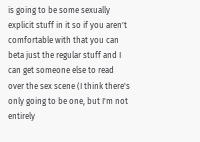is going to be some sexually explicit stuff in it so if you aren't comfortable with that you can beta just the regular stuff and I can get someone else to read over the sex scene (I think there's only going to be one, but I'm not entirely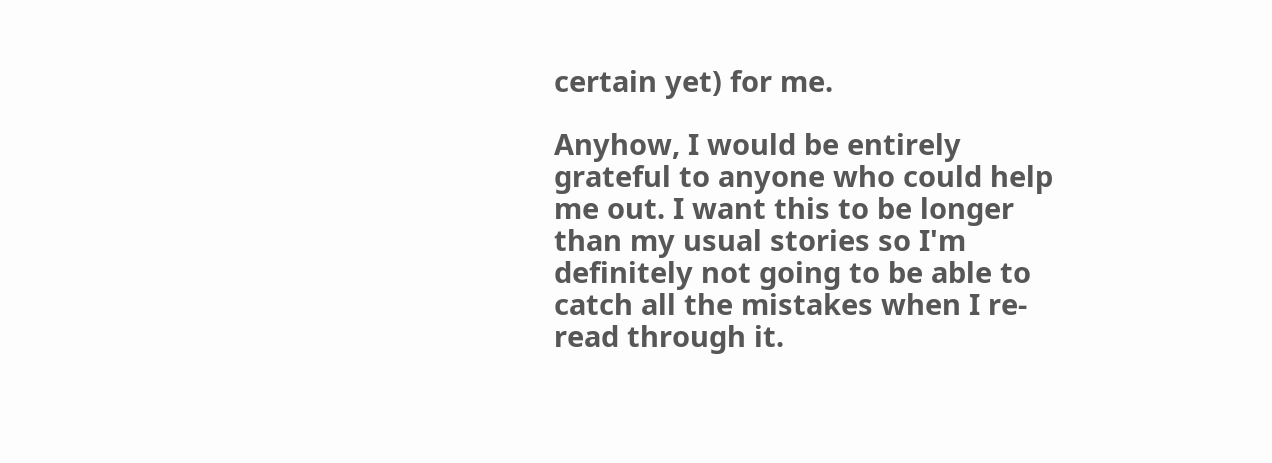certain yet) for me.

Anyhow, I would be entirely grateful to anyone who could help me out. I want this to be longer than my usual stories so I'm definitely not going to be able to catch all the mistakes when I re-read through it.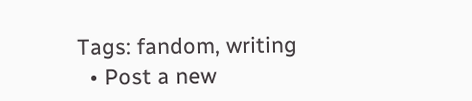Tags: fandom, writing
  • Post a new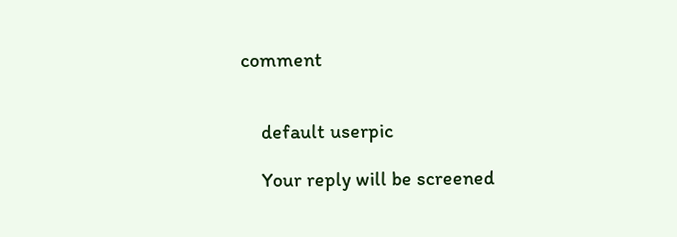comment


    default userpic

    Your reply will be screened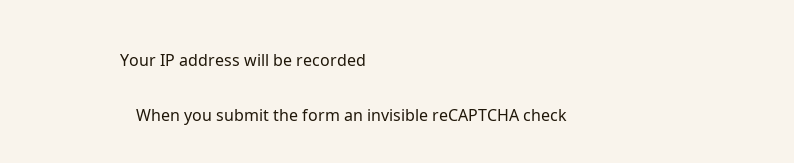Your IP address will be recorded

    When you submit the form an invisible reCAPTCHA check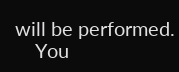will be performed.
    You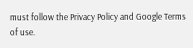must follow the Privacy Policy and Google Terms of use.